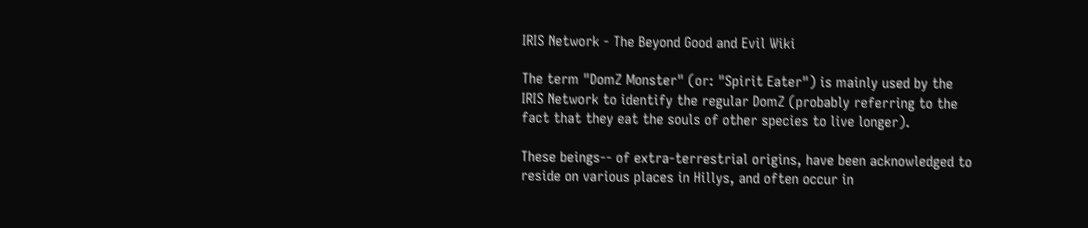IRIS Network - The Beyond Good and Evil Wiki

The term "DomZ Monster" (or: "Spirit Eater") is mainly used by the IRIS Network to identify the regular DomZ (probably referring to the fact that they eat the souls of other species to live longer).

These beings-- of extra-terrestrial origins, have been acknowledged to reside on various places in Hillys, and often occur in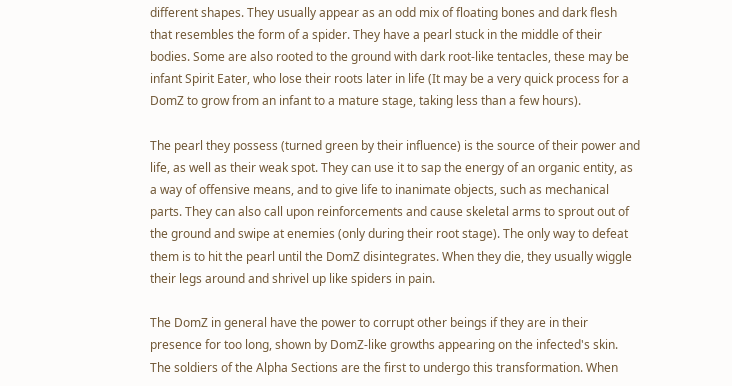different shapes. They usually appear as an odd mix of floating bones and dark flesh that resembles the form of a spider. They have a pearl stuck in the middle of their bodies. Some are also rooted to the ground with dark root-like tentacles, these may be infant Spirit Eater, who lose their roots later in life (It may be a very quick process for a DomZ to grow from an infant to a mature stage, taking less than a few hours).

The pearl they possess (turned green by their influence) is the source of their power and life, as well as their weak spot. They can use it to sap the energy of an organic entity, as a way of offensive means, and to give life to inanimate objects, such as mechanical parts. They can also call upon reinforcements and cause skeletal arms to sprout out of the ground and swipe at enemies (only during their root stage). The only way to defeat them is to hit the pearl until the DomZ disintegrates. When they die, they usually wiggle their legs around and shrivel up like spiders in pain.

The DomZ in general have the power to corrupt other beings if they are in their presence for too long, shown by DomZ-like growths appearing on the infected's skin. The soldiers of the Alpha Sections are the first to undergo this transformation. When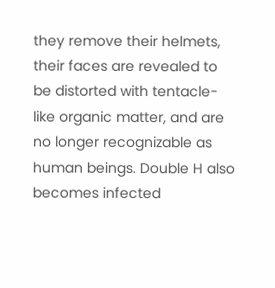they remove their helmets, their faces are revealed to be distorted with tentacle-like organic matter, and are no longer recognizable as human beings. Double H also becomes infected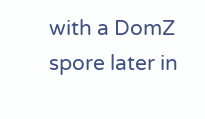with a DomZ spore later in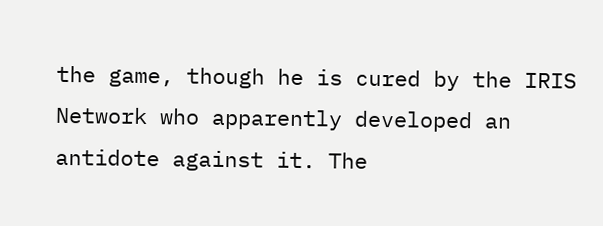the game, though he is cured by the IRIS Network who apparently developed an antidote against it. The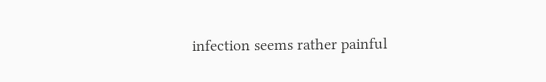infection seems rather painful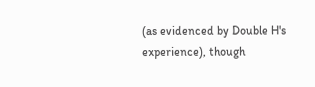(as evidenced by Double H's experience), though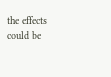the effects could be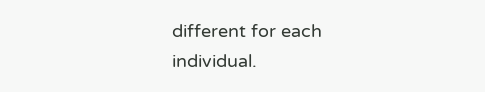different for each individual.